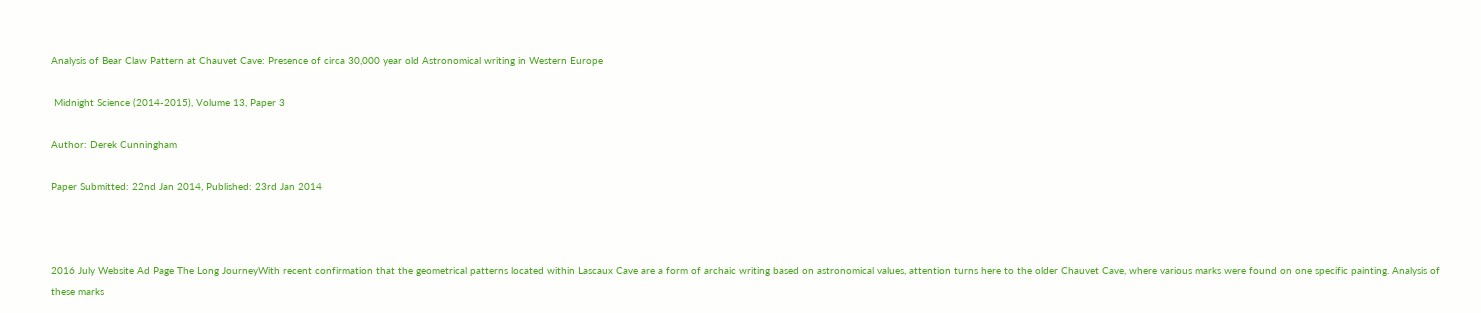Analysis of Bear Claw Pattern at Chauvet Cave: Presence of circa 30,000 year old Astronomical writing in Western Europe

 Midnight Science (2014-2015), Volume 13, Paper 3

Author: Derek Cunningham

Paper Submitted: 22nd Jan 2014, Published: 23rd Jan 2014



2016 July Website Ad Page The Long JourneyWith recent confirmation that the geometrical patterns located within Lascaux Cave are a form of archaic writing based on astronomical values, attention turns here to the older Chauvet Cave, where various marks were found on one specific painting. Analysis of these marks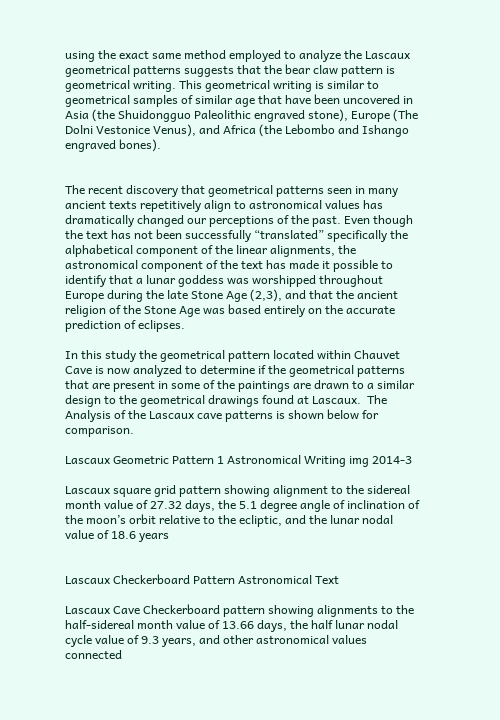using the exact same method employed to analyze the Lascaux geometrical patterns suggests that the bear claw pattern is geometrical writing. This geometrical writing is similar to geometrical samples of similar age that have been uncovered in Asia (the Shuidongguo Paleolithic engraved stone), Europe (The Dolni Vestonice Venus), and Africa (the Lebombo and Ishango engraved bones).


The recent discovery that geometrical patterns seen in many ancient texts repetitively align to astronomical values has dramatically changed our perceptions of the past. Even though the text has not been successfully “translated” specifically the alphabetical component of the linear alignments, the astronomical component of the text has made it possible to identify that a lunar goddess was worshipped throughout Europe during the late Stone Age (2,3), and that the ancient religion of the Stone Age was based entirely on the accurate prediction of eclipses.

In this study the geometrical pattern located within Chauvet Cave is now analyzed to determine if the geometrical patterns that are present in some of the paintings are drawn to a similar design to the geometrical drawings found at Lascaux.  The Analysis of the Lascaux cave patterns is shown below for comparison.

Lascaux Geometric Pattern 1 Astronomical Writing img 2014-3

Lascaux square grid pattern showing alignment to the sidereal month value of 27.32 days, the 5.1 degree angle of inclination of the moon’s orbit relative to the ecliptic, and the lunar nodal value of 18.6 years


Lascaux Checkerboard Pattern Astronomical Text

Lascaux Cave Checkerboard pattern showing alignments to the half-sidereal month value of 13.66 days, the half lunar nodal cycle value of 9.3 years, and other astronomical values connected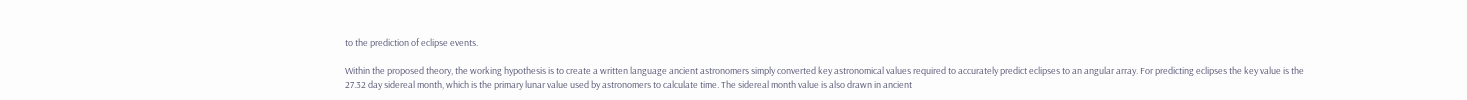to the prediction of eclipse events.

Within the proposed theory, the working hypothesis is to create a written language ancient astronomers simply converted key astronomical values required to accurately predict eclipses to an angular array. For predicting eclipses the key value is the 27.32 day sidereal month, which is the primary lunar value used by astronomers to calculate time. The sidereal month value is also drawn in ancient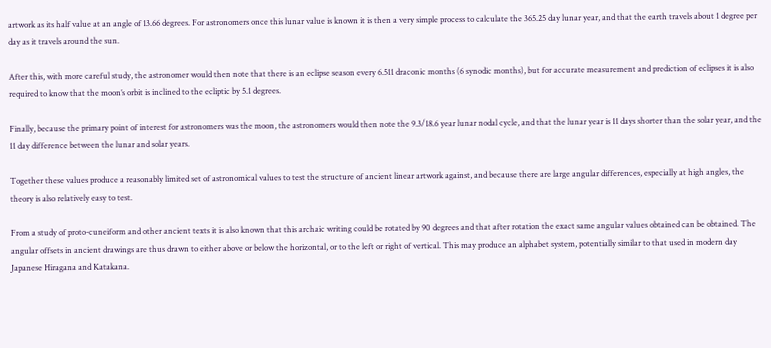artwork as its half value at an angle of 13.66 degrees. For astronomers once this lunar value is known it is then a very simple process to calculate the 365.25 day lunar year, and that the earth travels about 1 degree per day as it travels around the sun.

After this, with more careful study, the astronomer would then note that there is an eclipse season every 6.511 draconic months (6 synodic months), but for accurate measurement and prediction of eclipses it is also required to know that the moon’s orbit is inclined to the ecliptic by 5.1 degrees.

Finally, because the primary point of interest for astronomers was the moon, the astronomers would then note the 9.3/18.6 year lunar nodal cycle, and that the lunar year is 11 days shorter than the solar year, and the 11 day difference between the lunar and solar years.

Together these values produce a reasonably limited set of astronomical values to test the structure of ancient linear artwork against, and because there are large angular differences, especially at high angles, the theory is also relatively easy to test.

From a study of proto-cuneiform and other ancient texts it is also known that this archaic writing could be rotated by 90 degrees and that after rotation the exact same angular values obtained can be obtained. The angular offsets in ancient drawings are thus drawn to either above or below the horizontal, or to the left or right of vertical. This may produce an alphabet system, potentially similar to that used in modern day Japanese Hiragana and Katakana.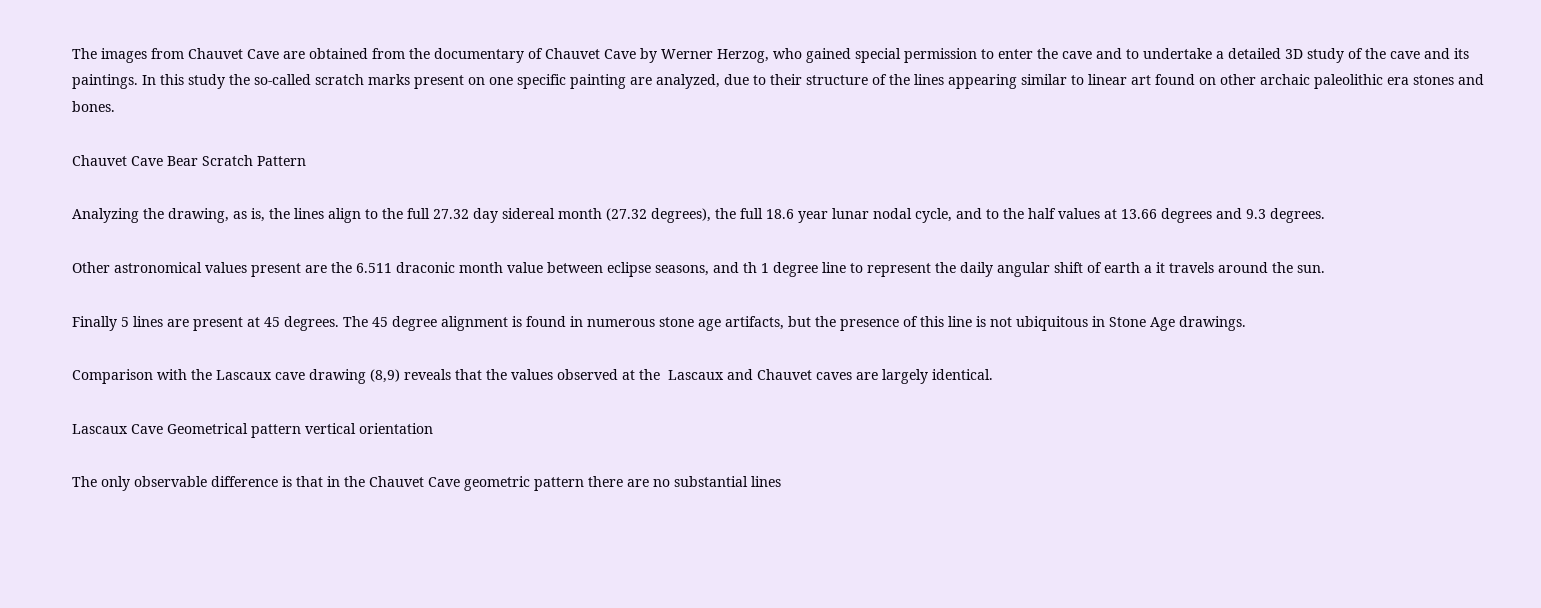The images from Chauvet Cave are obtained from the documentary of Chauvet Cave by Werner Herzog, who gained special permission to enter the cave and to undertake a detailed 3D study of the cave and its paintings. In this study the so-called scratch marks present on one specific painting are analyzed, due to their structure of the lines appearing similar to linear art found on other archaic paleolithic era stones and bones.

Chauvet Cave Bear Scratch Pattern

Analyzing the drawing, as is, the lines align to the full 27.32 day sidereal month (27.32 degrees), the full 18.6 year lunar nodal cycle, and to the half values at 13.66 degrees and 9.3 degrees.

Other astronomical values present are the 6.511 draconic month value between eclipse seasons, and th 1 degree line to represent the daily angular shift of earth a it travels around the sun.

Finally 5 lines are present at 45 degrees. The 45 degree alignment is found in numerous stone age artifacts, but the presence of this line is not ubiquitous in Stone Age drawings.

Comparison with the Lascaux cave drawing (8,9) reveals that the values observed at the  Lascaux and Chauvet caves are largely identical.

Lascaux Cave Geometrical pattern vertical orientation

The only observable difference is that in the Chauvet Cave geometric pattern there are no substantial lines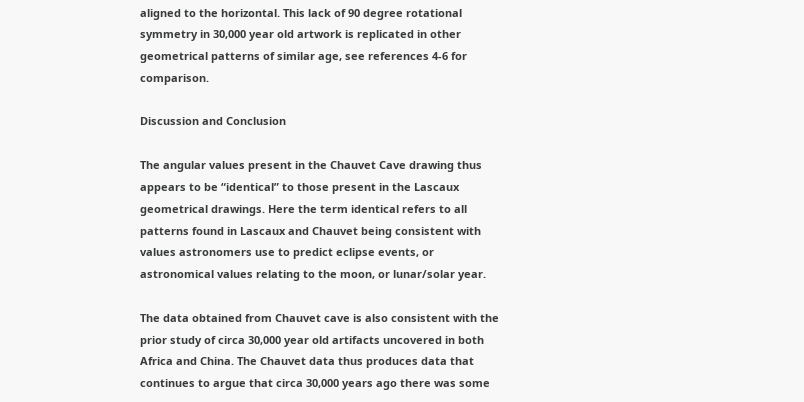aligned to the horizontal. This lack of 90 degree rotational symmetry in 30,000 year old artwork is replicated in other geometrical patterns of similar age, see references 4-6 for comparison.

Discussion and Conclusion

The angular values present in the Chauvet Cave drawing thus appears to be “identical” to those present in the Lascaux geometrical drawings. Here the term identical refers to all patterns found in Lascaux and Chauvet being consistent with values astronomers use to predict eclipse events, or astronomical values relating to the moon, or lunar/solar year.

The data obtained from Chauvet cave is also consistent with the prior study of circa 30,000 year old artifacts uncovered in both Africa and China. The Chauvet data thus produces data that continues to argue that circa 30,000 years ago there was some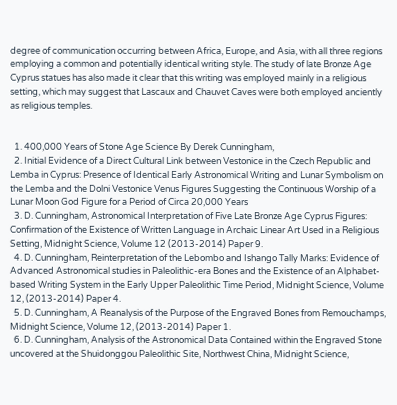degree of communication occurring between Africa, Europe, and Asia, with all three regions employing a common and potentially identical writing style. The study of late Bronze Age Cyprus statues has also made it clear that this writing was employed mainly in a religious setting, which may suggest that Lascaux and Chauvet Caves were both employed anciently as religious temples.


  1. 400,000 Years of Stone Age Science By Derek Cunningham,
  2. Initial Evidence of a Direct Cultural Link between Vestonice in the Czech Republic and Lemba in Cyprus: Presence of Identical Early Astronomical Writing and Lunar Symbolism on the Lemba and the Dolni Vestonice Venus Figures Suggesting the Continuous Worship of a Lunar Moon God Figure for a Period of Circa 20,000 Years
  3. D. Cunningham, Astronomical Interpretation of Five Late Bronze Age Cyprus Figures: Confirmation of the Existence of Written Language in Archaic Linear Art Used in a Religious Setting, Midnight Science, Volume 12 (2013-2014) Paper 9.
  4. D. Cunningham, Reinterpretation of the Lebombo and Ishango Tally Marks: Evidence of Advanced Astronomical studies in Paleolithic-era Bones and the Existence of an Alphabet-based Writing System in the Early Upper Paleolithic Time Period, Midnight Science, Volume 12, (2013-2014) Paper 4.
  5. D. Cunningham, A Reanalysis of the Purpose of the Engraved Bones from Remouchamps, Midnight Science, Volume 12, (2013-2014) Paper 1.
  6. D. Cunningham, Analysis of the Astronomical Data Contained within the Engraved Stone uncovered at the Shuidonggou Paleolithic Site, Northwest China, Midnight Science,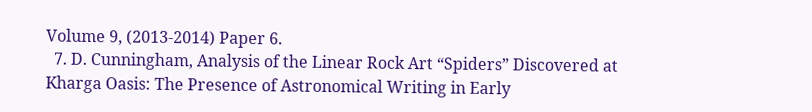Volume 9, (2013-2014) Paper 6.
  7. D. Cunningham, Analysis of the Linear Rock Art “Spiders” Discovered at Kharga Oasis: The Presence of Astronomical Writing in Early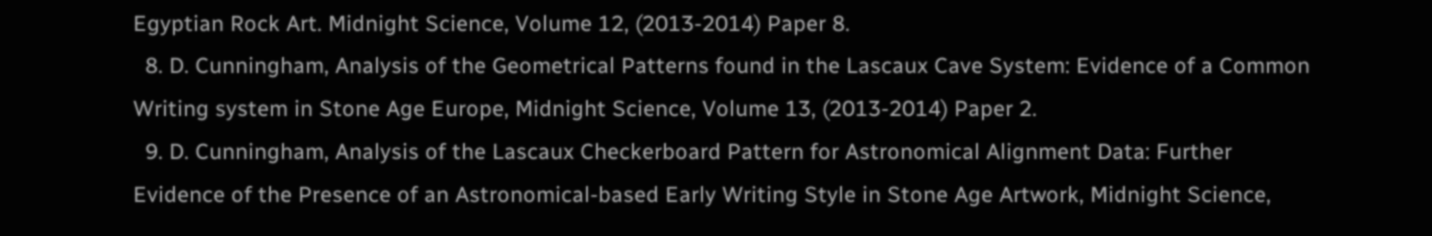Egyptian Rock Art. Midnight Science, Volume 12, (2013-2014) Paper 8.
  8. D. Cunningham, Analysis of the Geometrical Patterns found in the Lascaux Cave System: Evidence of a Common Writing system in Stone Age Europe, Midnight Science, Volume 13, (2013-2014) Paper 2.
  9. D. Cunningham, Analysis of the Lascaux Checkerboard Pattern for Astronomical Alignment Data: Further Evidence of the Presence of an Astronomical-based Early Writing Style in Stone Age Artwork, Midnight Science,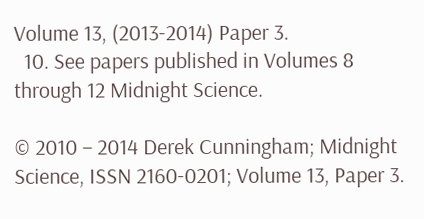Volume 13, (2013-2014) Paper 3.
  10. See papers published in Volumes 8 through 12 Midnight Science.

© 2010 – 2014 Derek Cunningham; Midnight Science, ISSN 2160-0201; Volume 13, Paper 3.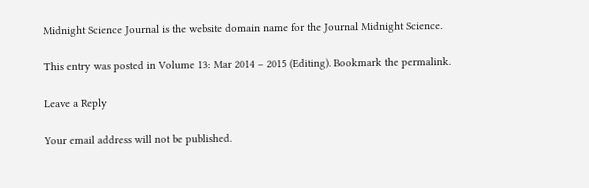Midnight Science Journal is the website domain name for the Journal Midnight Science.

This entry was posted in Volume 13: Mar 2014 – 2015 (Editing). Bookmark the permalink.

Leave a Reply

Your email address will not be published.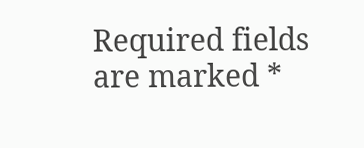Required fields are marked *